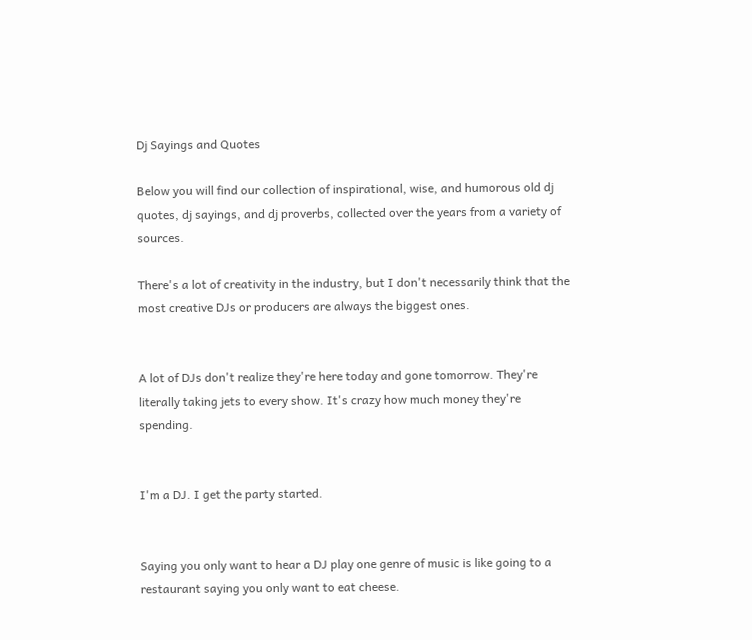Dj Sayings and Quotes

Below you will find our collection of inspirational, wise, and humorous old dj quotes, dj sayings, and dj proverbs, collected over the years from a variety of sources.

There's a lot of creativity in the industry, but I don't necessarily think that the most creative DJs or producers are always the biggest ones.


A lot of DJs don't realize they're here today and gone tomorrow. They're literally taking jets to every show. It's crazy how much money they're spending.


I'm a DJ. I get the party started.


Saying you only want to hear a DJ play one genre of music is like going to a restaurant saying you only want to eat cheese.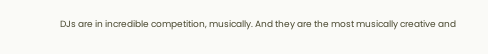DJs are in incredible competition, musically. And they are the most musically creative and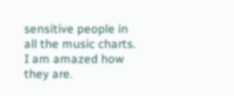sensitive people in all the music charts. I am amazed how they are.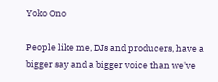Yoko Ono

People like me, DJs and producers, have a bigger say and a bigger voice than we've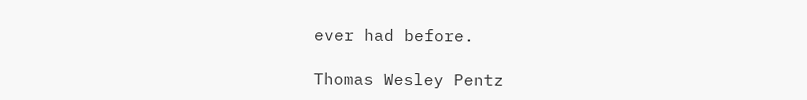ever had before.

Thomas Wesley Pentz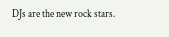DJs are the new rock stars.